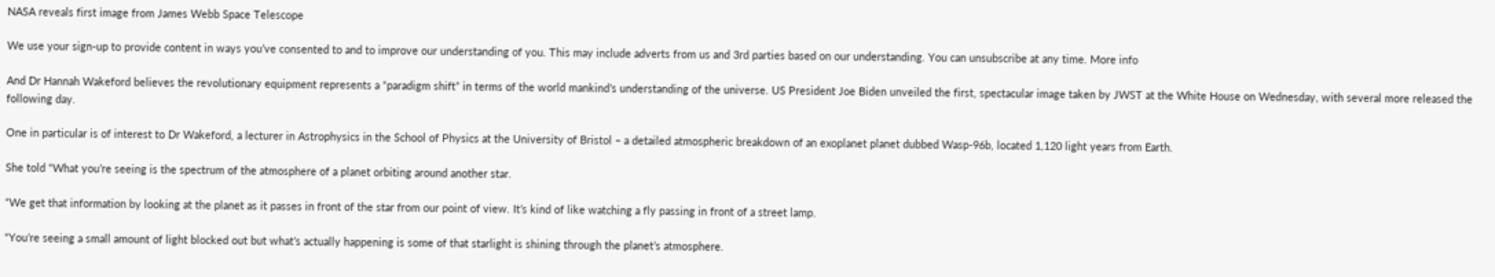NASA reveals first image from James Webb Space Telescope

We use your sign-up to provide content in ways you’ve consented to and to improve our understanding of you. This may include adverts from us and 3rd parties based on our understanding. You can unsubscribe at any time. More info

And Dr Hannah Wakeford believes the revolutionary equipment represents a “paradigm shift” in terms of the world mankind’s understanding of the universe. US President Joe Biden unveiled the first, spectacular image taken by JWST at the White House on Wednesday, with several more released the following day.

One in particular is of interest to Dr Wakeford, a lecturer in Astrophysics in the School of Physics at the University of Bristol – a detailed atmospheric breakdown of an exoplanet planet dubbed Wasp-96b, located 1,120 light years from Earth.

She told “What you’re seeing is the spectrum of the atmosphere of a planet orbiting around another star.

“We get that information by looking at the planet as it passes in front of the star from our point of view. It’s kind of like watching a fly passing in front of a street lamp.

“You’re seeing a small amount of light blocked out but what’s actually happening is some of that starlight is shining through the planet’s atmosphere.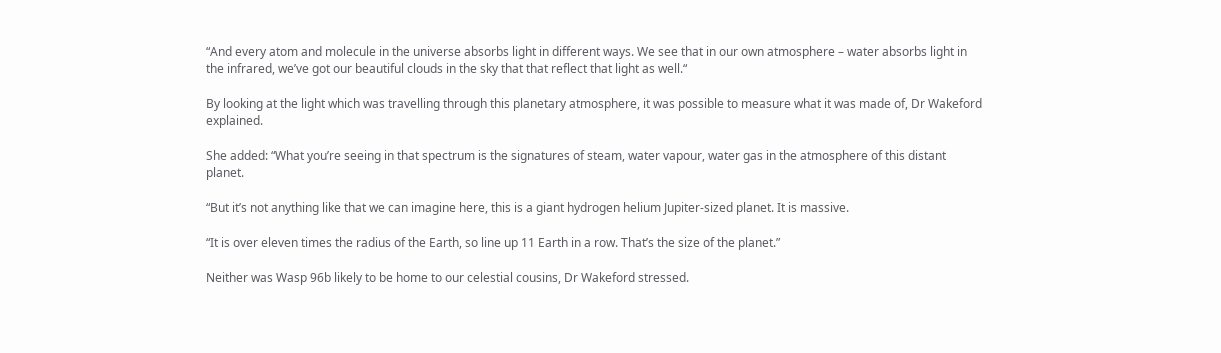“And every atom and molecule in the universe absorbs light in different ways. We see that in our own atmosphere – water absorbs light in the infrared, we’ve got our beautiful clouds in the sky that that reflect that light as well.“

By looking at the light which was travelling through this planetary atmosphere, it was possible to measure what it was made of, Dr Wakeford explained.

She added: “What you’re seeing in that spectrum is the signatures of steam, water vapour, water gas in the atmosphere of this distant planet.

“But it’s not anything like that we can imagine here, this is a giant hydrogen helium Jupiter-sized planet. It is massive.

“It is over eleven times the radius of the Earth, so line up 11 Earth in a row. That’s the size of the planet.”

Neither was Wasp 96b likely to be home to our celestial cousins, Dr Wakeford stressed.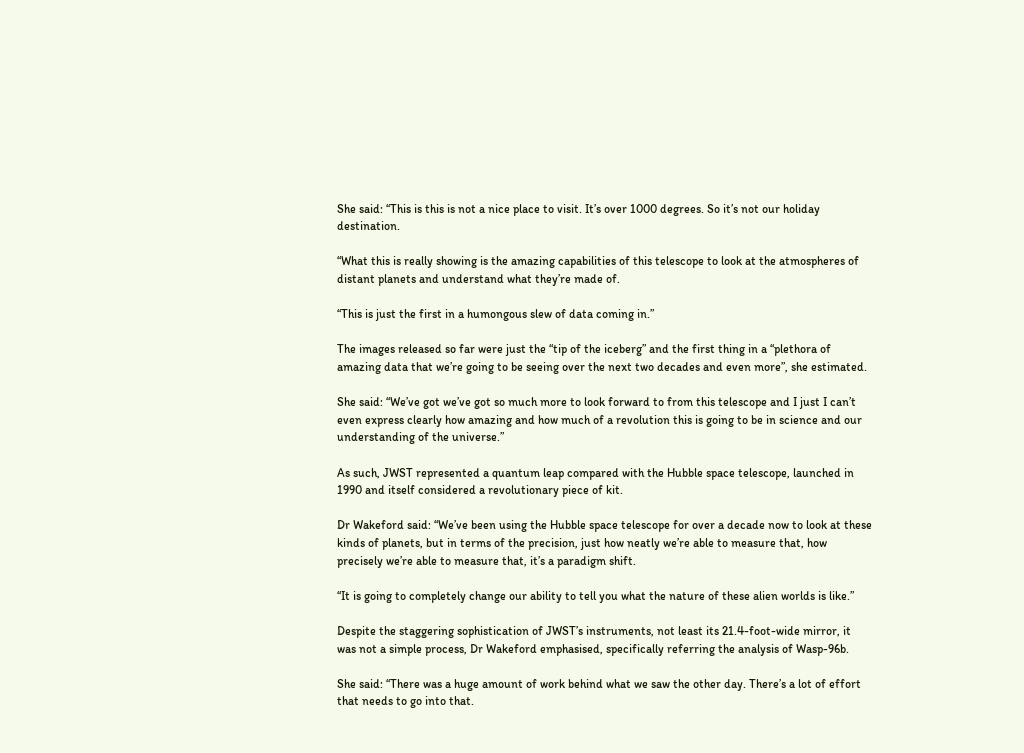She said: “This is this is not a nice place to visit. It’s over 1000 degrees. So it’s not our holiday destination.

“What this is really showing is the amazing capabilities of this telescope to look at the atmospheres of distant planets and understand what they’re made of.

“This is just the first in a humongous slew of data coming in.”

The images released so far were just the “tip of the iceberg” and the first thing in a “plethora of amazing data that we’re going to be seeing over the next two decades and even more”, she estimated.

She said: “We’ve got we’ve got so much more to look forward to from this telescope and I just I can’t even express clearly how amazing and how much of a revolution this is going to be in science and our understanding of the universe.”

As such, JWST represented a quantum leap compared with the Hubble space telescope, launched in 1990 and itself considered a revolutionary piece of kit.

Dr Wakeford said: “We’ve been using the Hubble space telescope for over a decade now to look at these kinds of planets, but in terms of the precision, just how neatly we’re able to measure that, how precisely we’re able to measure that, it’s a paradigm shift.

“It is going to completely change our ability to tell you what the nature of these alien worlds is like.”

Despite the staggering sophistication of JWST’s instruments, not least its 21.4-foot-wide mirror, it was not a simple process, Dr Wakeford emphasised, specifically referring the analysis of Wasp-96b.

She said: “There was a huge amount of work behind what we saw the other day. There’s a lot of effort that needs to go into that.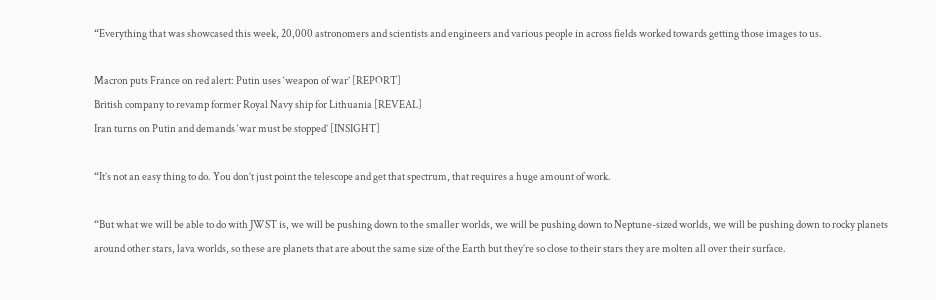“Everything that was showcased this week, 20,000 astronomers and scientists and engineers and various people in across fields worked towards getting those images to us.

Macron puts France on red alert: Putin uses ‘weapon of war’ [REPORT]
British company to revamp former Royal Navy ship for Lithuania [REVEAL]
Iran turns on Putin and demands ‘war must be stopped’ [INSIGHT]

“It’s not an easy thing to do. You don’t just point the telescope and get that spectrum, that requires a huge amount of work.

“But what we will be able to do with JWST is, we will be pushing down to the smaller worlds, we will be pushing down to Neptune-sized worlds, we will be pushing down to rocky planets around other stars, lava worlds, so these are planets that are about the same size of the Earth but they’re so close to their stars they are molten all over their surface.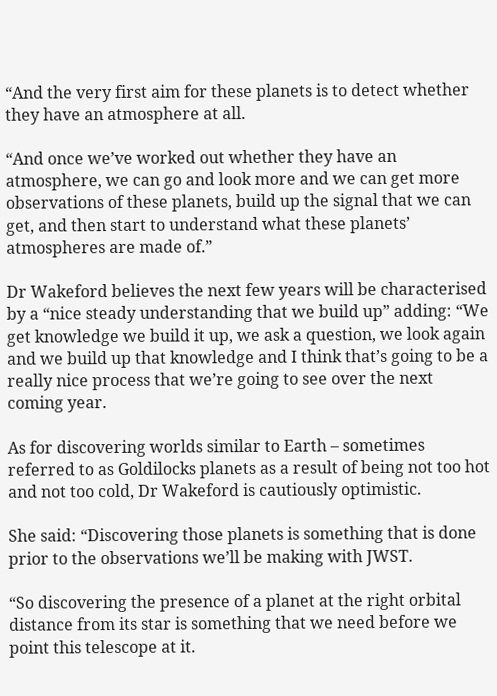“And the very first aim for these planets is to detect whether they have an atmosphere at all.

“And once we’ve worked out whether they have an atmosphere, we can go and look more and we can get more observations of these planets, build up the signal that we can get, and then start to understand what these planets’ atmospheres are made of.”

Dr Wakeford believes the next few years will be characterised by a “nice steady understanding that we build up” adding: “We get knowledge we build it up, we ask a question, we look again and we build up that knowledge and I think that’s going to be a really nice process that we’re going to see over the next coming year.

As for discovering worlds similar to Earth – sometimes referred to as Goldilocks planets as a result of being not too hot and not too cold, Dr Wakeford is cautiously optimistic.

She said: “Discovering those planets is something that is done prior to the observations we’ll be making with JWST.

“So discovering the presence of a planet at the right orbital distance from its star is something that we need before we point this telescope at it.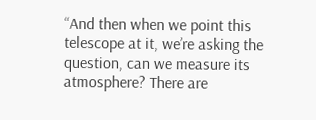“And then when we point this telescope at it, we’re asking the question, can we measure its atmosphere? There are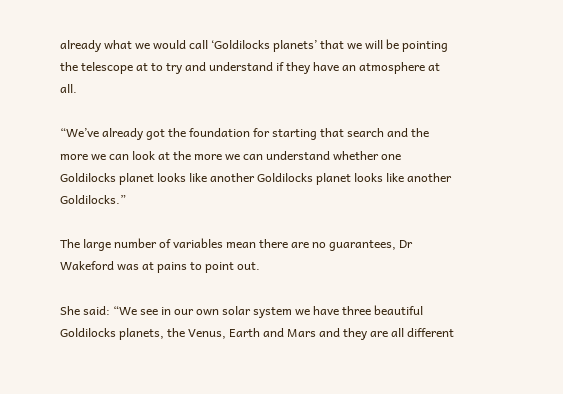already what we would call ‘Goldilocks planets’ that we will be pointing the telescope at to try and understand if they have an atmosphere at all.

“We’ve already got the foundation for starting that search and the more we can look at the more we can understand whether one Goldilocks planet looks like another Goldilocks planet looks like another Goldilocks.”

The large number of variables mean there are no guarantees, Dr Wakeford was at pains to point out.

She said: “We see in our own solar system we have three beautiful Goldilocks planets, the Venus, Earth and Mars and they are all different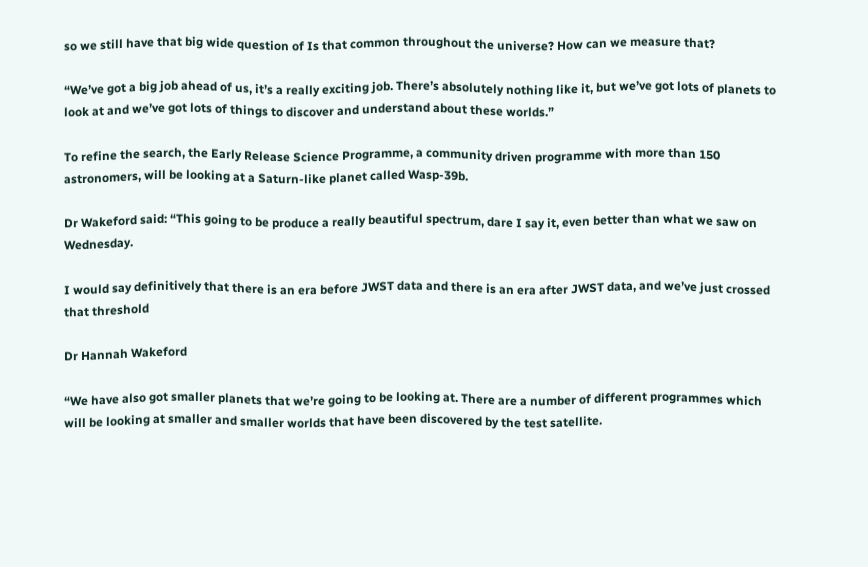so we still have that big wide question of Is that common throughout the universe? How can we measure that?

“We’ve got a big job ahead of us, it’s a really exciting job. There’s absolutely nothing like it, but we’ve got lots of planets to look at and we’ve got lots of things to discover and understand about these worlds.”

To refine the search, the Early Release Science Programme, a community driven programme with more than 150 astronomers, will be looking at a Saturn-like planet called Wasp-39b.

Dr Wakeford said: “This going to be produce a really beautiful spectrum, dare I say it, even better than what we saw on Wednesday.

I would say definitively that there is an era before JWST data and there is an era after JWST data, and we’ve just crossed that threshold

Dr Hannah Wakeford

“We have also got smaller planets that we’re going to be looking at. There are a number of different programmes which will be looking at smaller and smaller worlds that have been discovered by the test satellite.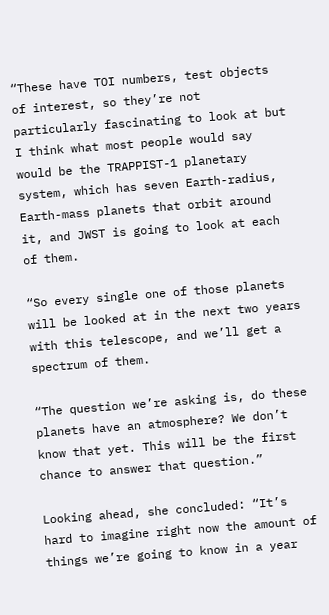“These have TOI numbers, test objects of interest, so they’re not particularly fascinating to look at but I think what most people would say would be the TRAPPIST-1 planetary system, which has seven Earth-radius, Earth-mass planets that orbit around it, and JWST is going to look at each of them.

“So every single one of those planets will be looked at in the next two years with this telescope, and we’ll get a spectrum of them.

“The question we’re asking is, do these planets have an atmosphere? We don’t know that yet. This will be the first chance to answer that question.”

Looking ahead, she concluded: “It’s hard to imagine right now the amount of things we’re going to know in a year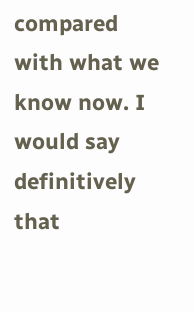compared with what we know now. I would say definitively that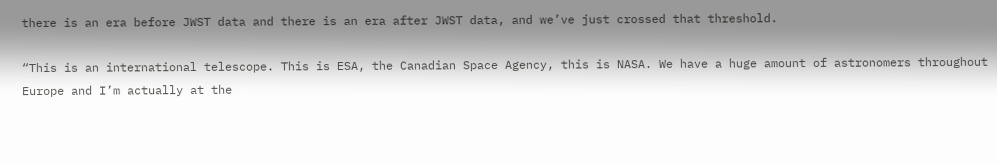there is an era before JWST data and there is an era after JWST data, and we’ve just crossed that threshold.

“This is an international telescope. This is ESA, the Canadian Space Agency, this is NASA. We have a huge amount of astronomers throughout Europe and I’m actually at the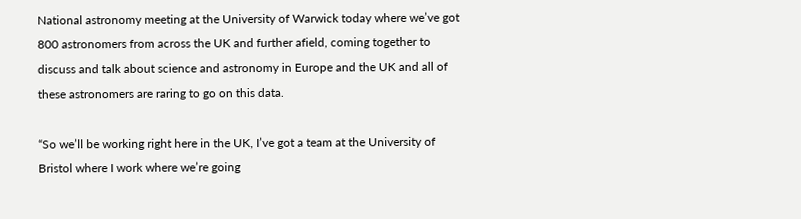National astronomy meeting at the University of Warwick today where we’ve got 800 astronomers from across the UK and further afield, coming together to discuss and talk about science and astronomy in Europe and the UK and all of these astronomers are raring to go on this data.

“So we’ll be working right here in the UK, I’ve got a team at the University of Bristol where I work where we’re going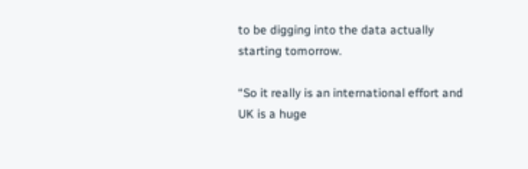to be digging into the data actually starting tomorrow.

“So it really is an international effort and UK is a huge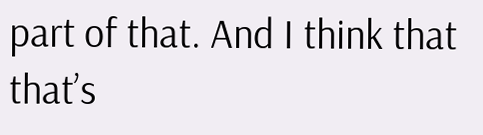part of that. And I think that that’s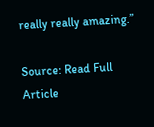really really amazing.”

Source: Read Full Article